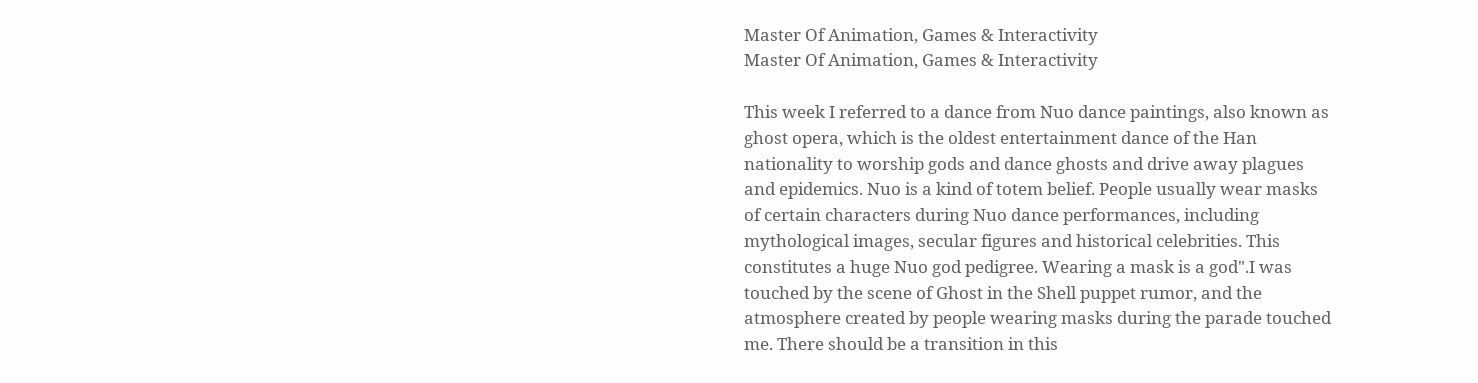Master Of Animation, Games & Interactivity
Master Of Animation, Games & Interactivity

This week I referred to a dance from Nuo dance paintings, also known as ghost opera, which is the oldest entertainment dance of the Han nationality to worship gods and dance ghosts and drive away plagues and epidemics. Nuo is a kind of totem belief. People usually wear masks of certain characters during Nuo dance performances, including mythological images, secular figures and historical celebrities. This constitutes a huge Nuo god pedigree. Wearing a mask is a god".I was touched by the scene of Ghost in the Shell puppet rumor, and the atmosphere created by people wearing masks during the parade touched me. There should be a transition in this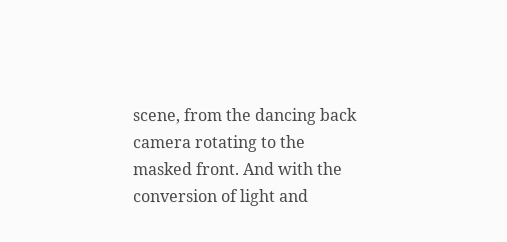scene, from the dancing back camera rotating to the masked front. And with the conversion of light and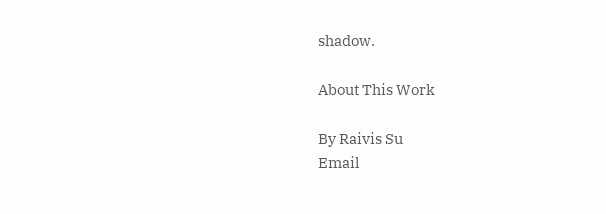shadow.

About This Work

By Raivis Su
Email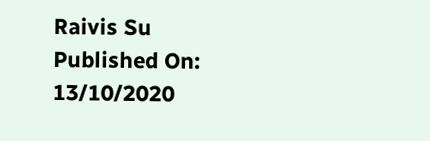Raivis Su
Published On: 13/10/2020